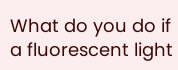What do you do if a fluorescent light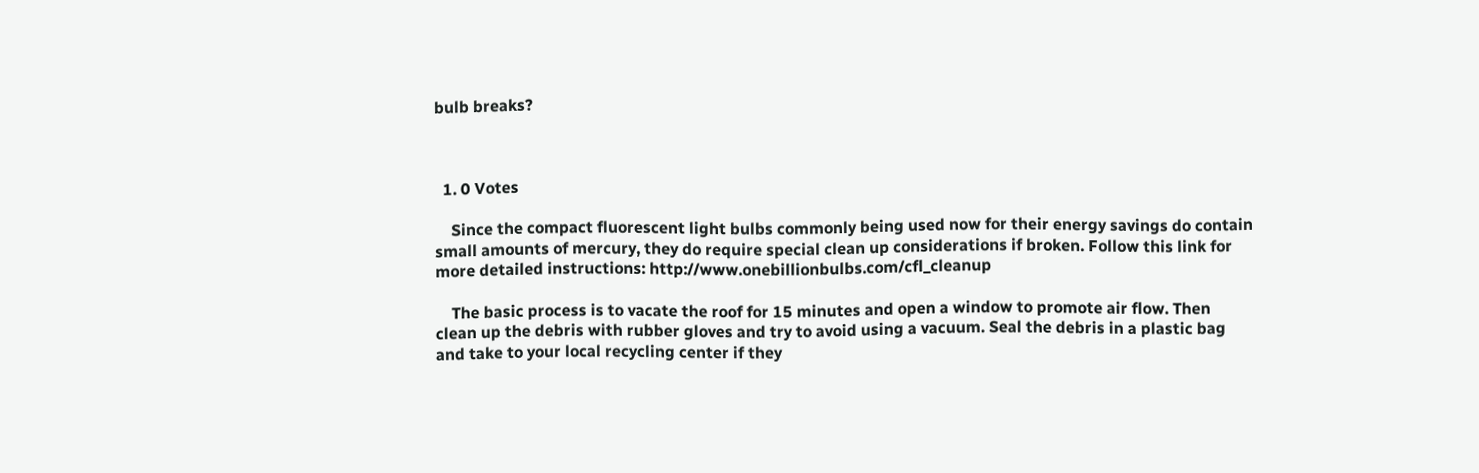bulb breaks?



  1. 0 Votes

    Since the compact fluorescent light bulbs commonly being used now for their energy savings do contain small amounts of mercury, they do require special clean up considerations if broken. Follow this link for more detailed instructions: http://www.onebillionbulbs.com/cfl_cleanup

    The basic process is to vacate the roof for 15 minutes and open a window to promote air flow. Then clean up the debris with rubber gloves and try to avoid using a vacuum. Seal the debris in a plastic bag and take to your local recycling center if they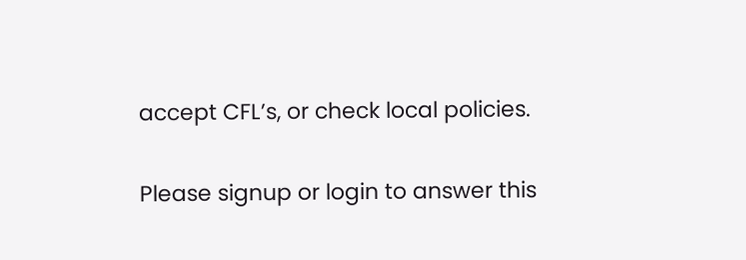accept CFL’s, or check local policies.

Please signup or login to answer this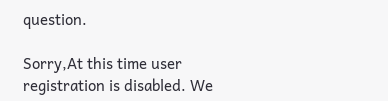question.

Sorry,At this time user registration is disabled. We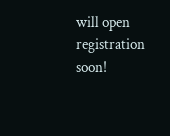will open registration soon!